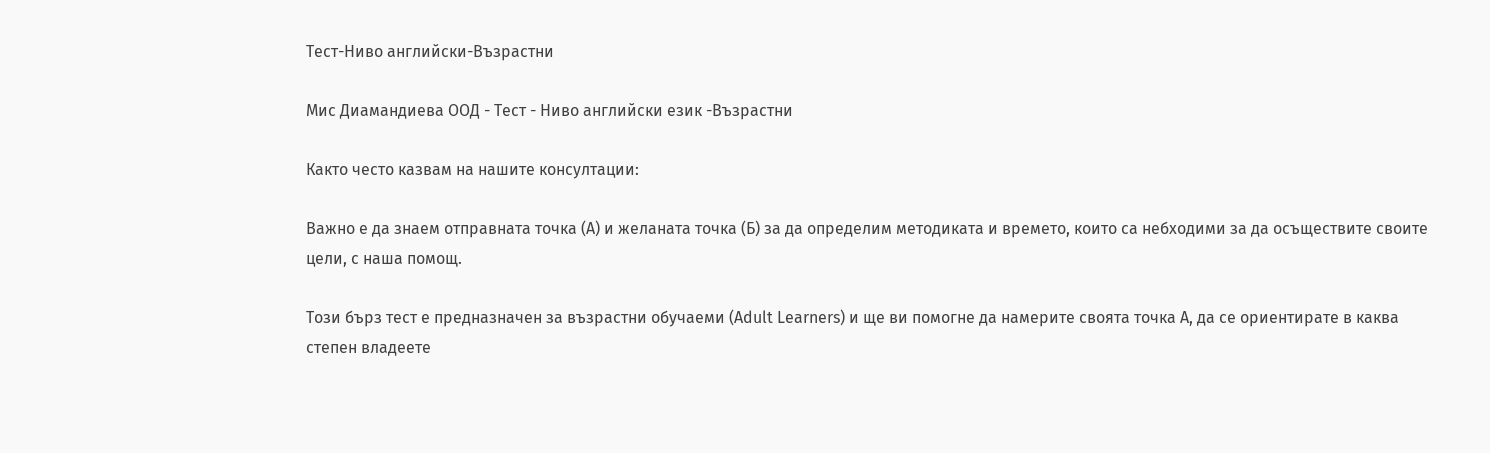Тест-Ниво aнглийски-Възрастни

Мис Диамандиева ООД - Тест - Ниво английски език -Възрастни

Както често казвам на нашите консултации:

Важно е да знаем отправната точка (А) и желаната точка (Б) за да определим методиката и времето, които са небходими за да осъществите своите цели, с наша помощ.

Този бърз тест е предназначен за възрастни обучаеми (Adult Learners) и ще ви помогне да намерите своята точка А, да се ориентирате в каква степен владеете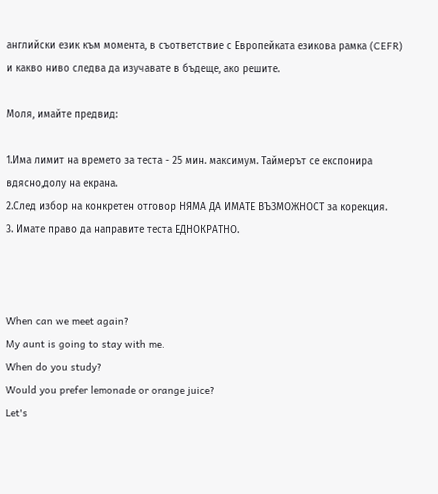английски език към момента, в съответствие с Европейката езикова рамка (CEFR) и какво ниво следва да изучавате в бъдеще, ако решите.

Моля, имайте предвид:

1.Има лимит на времето за теста - 25 мин. максимум. Таймерът се експонира вдясно,долу на екрана.
2.След избор на конкретен отговор НЯМА ДА ИМАТЕ ВЪЗМОЖНОСТ за корекция.
3. Имате право да направите теста ЕДНОКРАТНО.



When can we meet again?
My aunt is going to stay with me.
When do you study?
Would you prefer lemonade or orange juice?
Let's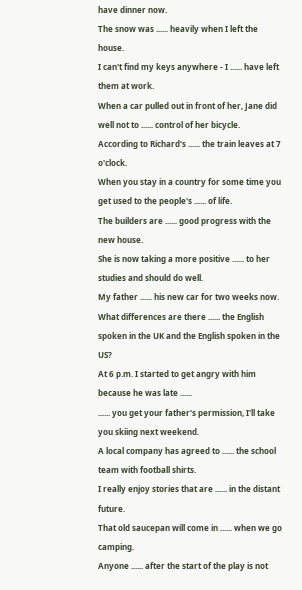have dinner now.
The snow was ...... heavily when I left the house.
I can't find my keys anywhere - I ...... have left them at work.
When a car pulled out in front of her, Jane did well not to ...... control of her bicycle.
According to Richard's ...... the train leaves at 7 o'clock.
When you stay in a country for some time you get used to the people's ...... of life.
The builders are ...... good progress with the new house.
She is now taking a more positive ...... to her studies and should do well.
My father ...... his new car for two weeks now.
What differences are there ...... the English spoken in the UK and the English spoken in the US?
At 6 p.m. I started to get angry with him because he was late ......
...... you get your father's permission, I'll take you skiing next weekend.
A local company has agreed to ...... the school team with football shirts.
I really enjoy stories that are ...... in the distant future.
That old saucepan will come in ...... when we go camping.
Anyone ...... after the start of the play is not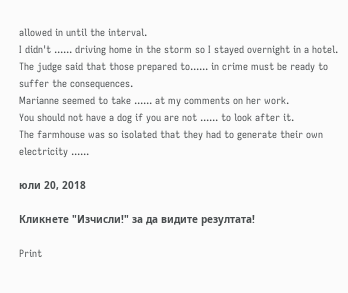allowed in until the interval.
I didn't ...... driving home in the storm so I stayed overnight in a hotel.
The judge said that those prepared to...... in crime must be ready to suffer the consequences.
Marianne seemed to take ...... at my comments on her work.
You should not have a dog if you are not ...... to look after it.
The farmhouse was so isolated that they had to generate their own electricity ......

юли 20, 2018

Кликнете "Изчисли!" за да видите резултата!

Print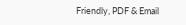Friendly, PDF & Email